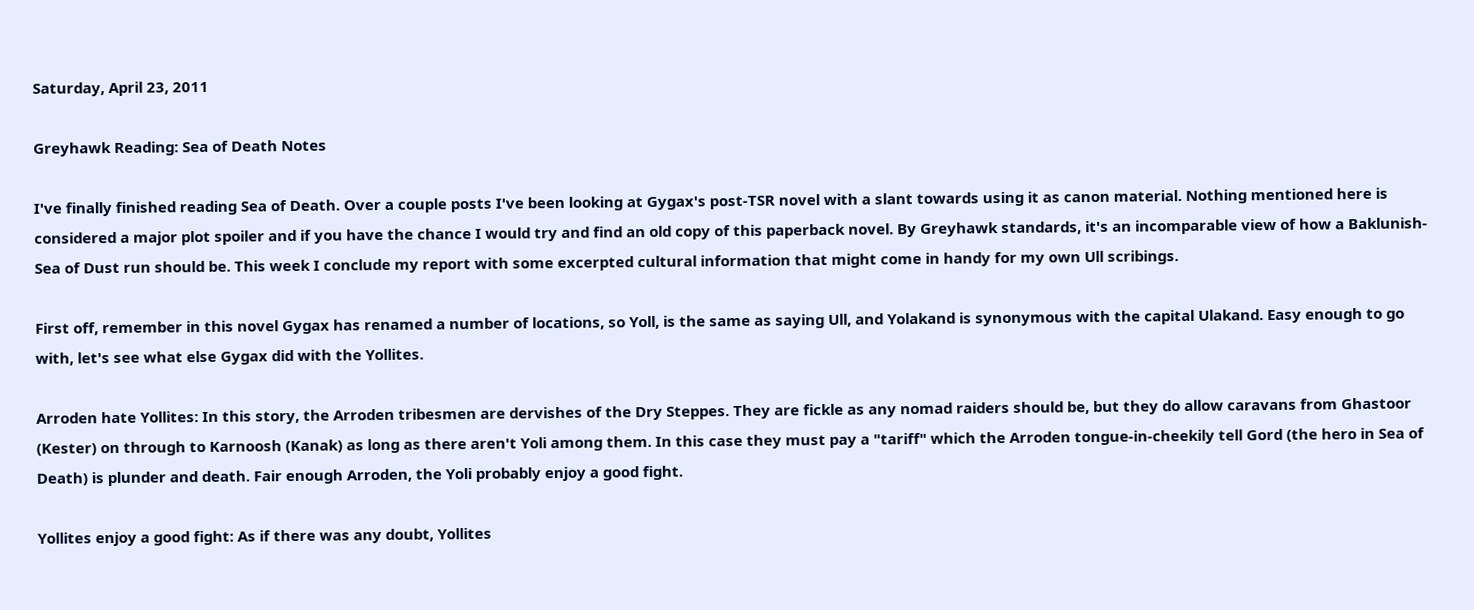Saturday, April 23, 2011

Greyhawk Reading: Sea of Death Notes

I've finally finished reading Sea of Death. Over a couple posts I've been looking at Gygax's post-TSR novel with a slant towards using it as canon material. Nothing mentioned here is considered a major plot spoiler and if you have the chance I would try and find an old copy of this paperback novel. By Greyhawk standards, it's an incomparable view of how a Baklunish-Sea of Dust run should be. This week I conclude my report with some excerpted cultural information that might come in handy for my own Ull scribings.

First off, remember in this novel Gygax has renamed a number of locations, so Yoll, is the same as saying Ull, and Yolakand is synonymous with the capital Ulakand. Easy enough to go with, let's see what else Gygax did with the Yollites.

Arroden hate Yollites: In this story, the Arroden tribesmen are dervishes of the Dry Steppes. They are fickle as any nomad raiders should be, but they do allow caravans from Ghastoor (Kester) on through to Karnoosh (Kanak) as long as there aren't Yoli among them. In this case they must pay a "tariff" which the Arroden tongue-in-cheekily tell Gord (the hero in Sea of Death) is plunder and death. Fair enough Arroden, the Yoli probably enjoy a good fight.

Yollites enjoy a good fight: As if there was any doubt, Yollites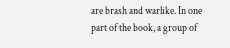are brash and warlike. In one part of the book, a group of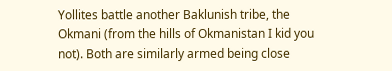Yollites battle another Baklunish tribe, the Okmani (from the hills of Okmanistan I kid you not). Both are similarly armed being close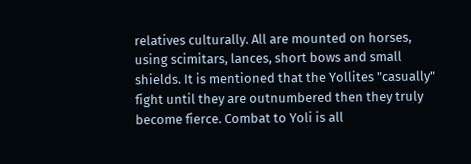relatives culturally. All are mounted on horses, using scimitars, lances, short bows and small shields. It is mentioned that the Yollites "casually" fight until they are outnumbered then they truly become fierce. Combat to Yoli is all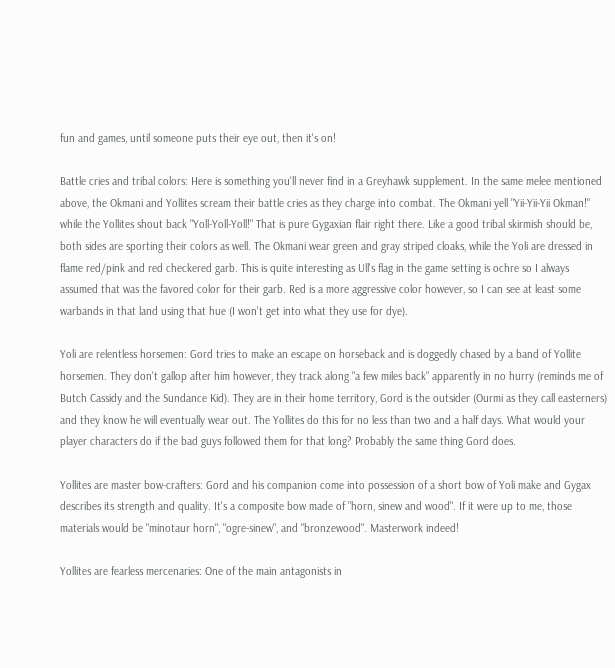fun and games, until someone puts their eye out, then it's on!

Battle cries and tribal colors: Here is something you'll never find in a Greyhawk supplement. In the same melee mentioned above, the Okmani and Yollites scream their battle cries as they charge into combat. The Okmani yell "Yii-Yii-Yii Okman!" while the Yollites shout back "Yoll-Yoll-Yoll!" That is pure Gygaxian flair right there. Like a good tribal skirmish should be, both sides are sporting their colors as well. The Okmani wear green and gray striped cloaks, while the Yoli are dressed in flame red/pink and red checkered garb. This is quite interesting as Ull's flag in the game setting is ochre so I always assumed that was the favored color for their garb. Red is a more aggressive color however, so I can see at least some warbands in that land using that hue (I won't get into what they use for dye).

Yoli are relentless horsemen: Gord tries to make an escape on horseback and is doggedly chased by a band of Yollite horsemen. They don't gallop after him however, they track along "a few miles back" apparently in no hurry (reminds me of Butch Cassidy and the Sundance Kid). They are in their home territory, Gord is the outsider (Ourmi as they call easterners) and they know he will eventually wear out. The Yollites do this for no less than two and a half days. What would your player characters do if the bad guys followed them for that long? Probably the same thing Gord does.

Yollites are master bow-crafters: Gord and his companion come into possession of a short bow of Yoli make and Gygax describes its strength and quality. It's a composite bow made of "horn, sinew and wood". If it were up to me, those materials would be "minotaur horn", "ogre-sinew", and "bronzewood". Masterwork indeed!

Yollites are fearless mercenaries: One of the main antagonists in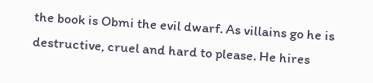the book is Obmi the evil dwarf. As villains go he is destructive, cruel and hard to please. He hires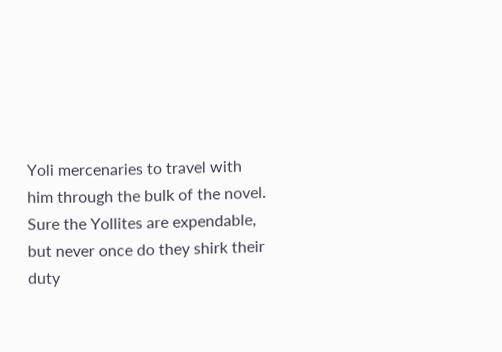Yoli mercenaries to travel with him through the bulk of the novel. Sure the Yollites are expendable, but never once do they shirk their duty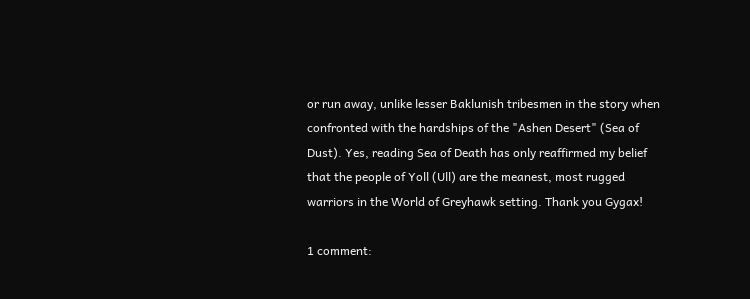or run away, unlike lesser Baklunish tribesmen in the story when confronted with the hardships of the "Ashen Desert" (Sea of Dust). Yes, reading Sea of Death has only reaffirmed my belief that the people of Yoll (Ull) are the meanest, most rugged warriors in the World of Greyhawk setting. Thank you Gygax!

1 comment: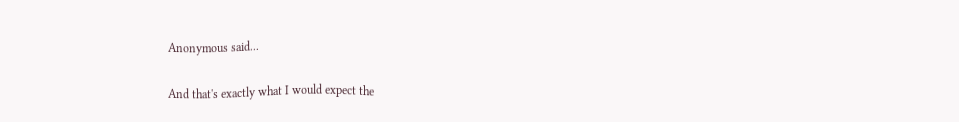Anonymous said...

And that's exactly what I would expect the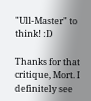"Ull-Master" to think! :D

Thanks for that critique, Mort. I definitely see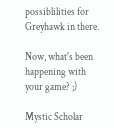possiblilities for Greyhawk in there.

Now, what's been happening with your game? ;)

Mystic Scholar